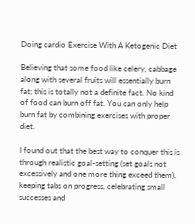Doing cardio Exercise With A Ketogenic Diet

Believing that some food like celery, cabbage along with several fruits will essentially burn fat; this is totally not a definite fact. No kind of food can burn off fat. You can only help burn fat by combining exercises with proper diet.

I found out that the best way to conquer this is through realistic goal-setting (set goals not excessively and one more thing exceed them), keeping tabs on progress, celebrating small successes and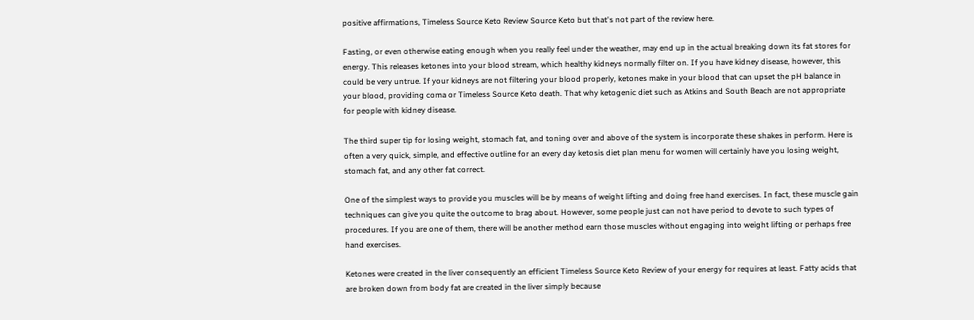positive affirmations, Timeless Source Keto Review Source Keto but that's not part of the review here.

Fasting, or even otherwise eating enough when you really feel under the weather, may end up in the actual breaking down its fat stores for energy. This releases ketones into your blood stream, which healthy kidneys normally filter on. If you have kidney disease, however, this could be very untrue. If your kidneys are not filtering your blood properly, ketones make in your blood that can upset the pH balance in your blood, providing coma or Timeless Source Keto death. That why ketogenic diet such as Atkins and South Beach are not appropriate for people with kidney disease.

The third super tip for losing weight, stomach fat, and toning over and above of the system is incorporate these shakes in perform. Here is often a very quick, simple, and effective outline for an every day ketosis diet plan menu for women will certainly have you losing weight, stomach fat, and any other fat correct.

One of the simplest ways to provide you muscles will be by means of weight lifting and doing free hand exercises. In fact, these muscle gain techniques can give you quite the outcome to brag about. However, some people just can not have period to devote to such types of procedures. If you are one of them, there will be another method earn those muscles without engaging into weight lifting or perhaps free hand exercises.

Ketones were created in the liver consequently an efficient Timeless Source Keto Review of your energy for requires at least. Fatty acids that are broken down from body fat are created in the liver simply because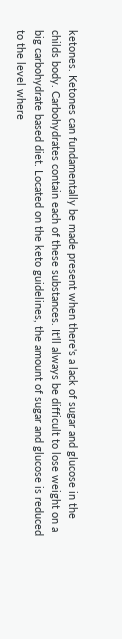ketones. Ketones can fundamentally be made present when there's a lack of sugar and glucose in the childs body. Carbohydrates contain each of these substances. It'll always be difficult to lose weight on a big carbohydrate based diet. Located on the keto guidelines, the amount of sugar and glucose is reduced to the level where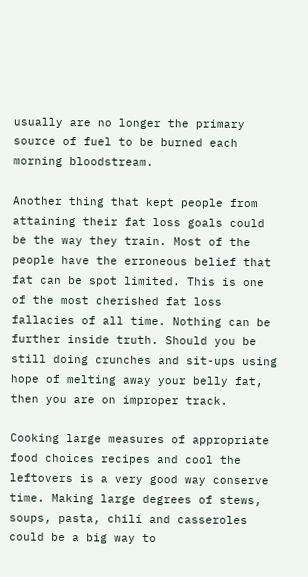usually are no longer the primary source of fuel to be burned each morning bloodstream.

Another thing that kept people from attaining their fat loss goals could be the way they train. Most of the people have the erroneous belief that fat can be spot limited. This is one of the most cherished fat loss fallacies of all time. Nothing can be further inside truth. Should you be still doing crunches and sit-ups using hope of melting away your belly fat, then you are on improper track.

Cooking large measures of appropriate food choices recipes and cool the leftovers is a very good way conserve time. Making large degrees of stews, soups, pasta, chili and casseroles could be a big way to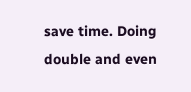save time. Doing double and even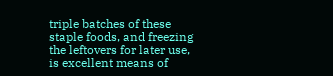triple batches of these staple foods, and freezing the leftovers for later use, is excellent means of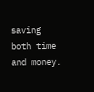saving both time and money.